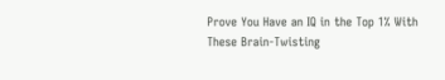Prove You Have an IQ in the Top 1% With These Brain-Twisting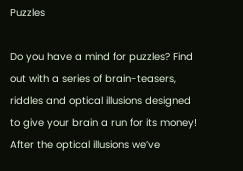Puzzles

Do you have a mind for puzzles? Find out with a series of brain-teasers, riddles and optical illusions designed to give your brain a run for its money! After the optical illusions we’ve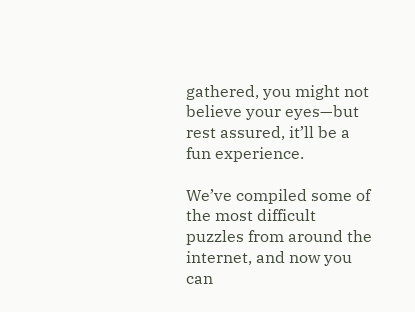gathered, you might not believe your eyes—but rest assured, it’ll be a fun experience.

We’ve compiled some of the most difficult puzzles from around the internet, and now you can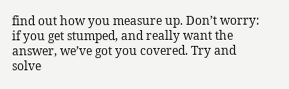find out how you measure up. Don’t worry: if you get stumped, and really want the answer, we’ve got you covered. Try and solve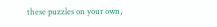these puzzles on your own,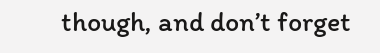though, and don’t forget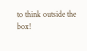to think outside the box!